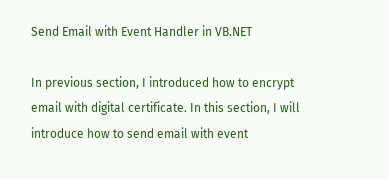Send Email with Event Handler in VB.NET

In previous section, I introduced how to encrypt email with digital certificate. In this section, I will introduce how to send email with event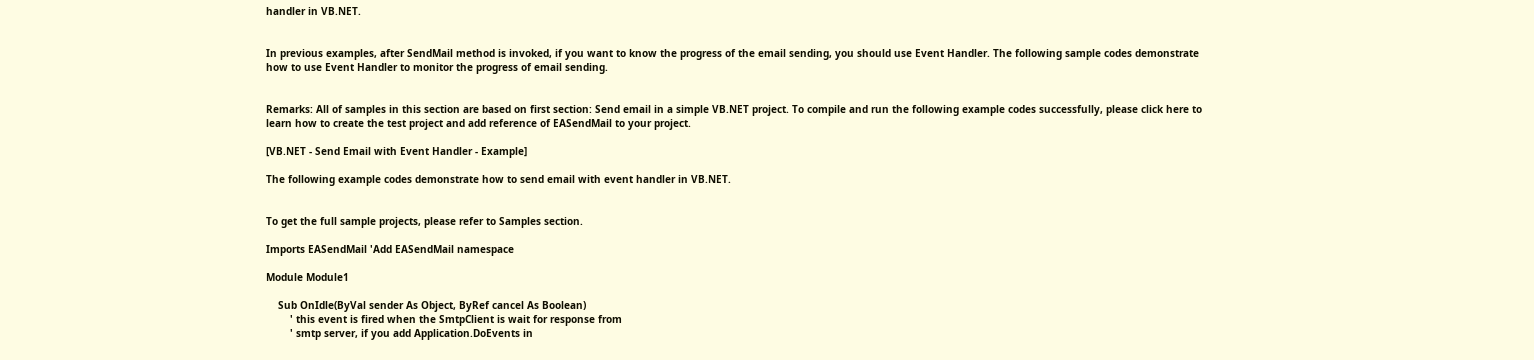handler in VB.NET.


In previous examples, after SendMail method is invoked, if you want to know the progress of the email sending, you should use Event Handler. The following sample codes demonstrate how to use Event Handler to monitor the progress of email sending.


Remarks: All of samples in this section are based on first section: Send email in a simple VB.NET project. To compile and run the following example codes successfully, please click here to learn how to create the test project and add reference of EASendMail to your project.

[VB.NET - Send Email with Event Handler - Example]

The following example codes demonstrate how to send email with event handler in VB.NET.


To get the full sample projects, please refer to Samples section.

Imports EASendMail 'Add EASendMail namespace

Module Module1

    Sub OnIdle(ByVal sender As Object, ByRef cancel As Boolean)
        ' this event is fired when the SmtpClient is wait for response from
        ' smtp server, if you add Application.DoEvents in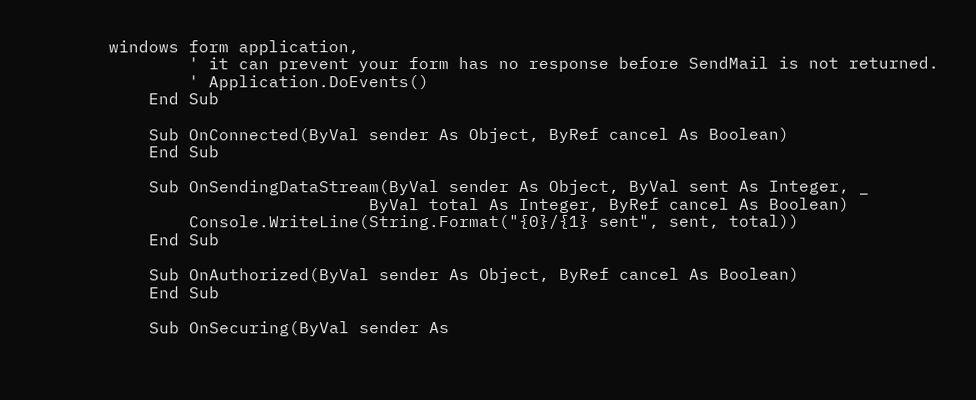windows form application,
        ' it can prevent your form has no response before SendMail is not returned.
        ' Application.DoEvents()
    End Sub

    Sub OnConnected(ByVal sender As Object, ByRef cancel As Boolean)
    End Sub

    Sub OnSendingDataStream(ByVal sender As Object, ByVal sent As Integer, _
                          ByVal total As Integer, ByRef cancel As Boolean)
        Console.WriteLine(String.Format("{0}/{1} sent", sent, total))
    End Sub

    Sub OnAuthorized(ByVal sender As Object, ByRef cancel As Boolean)
    End Sub

    Sub OnSecuring(ByVal sender As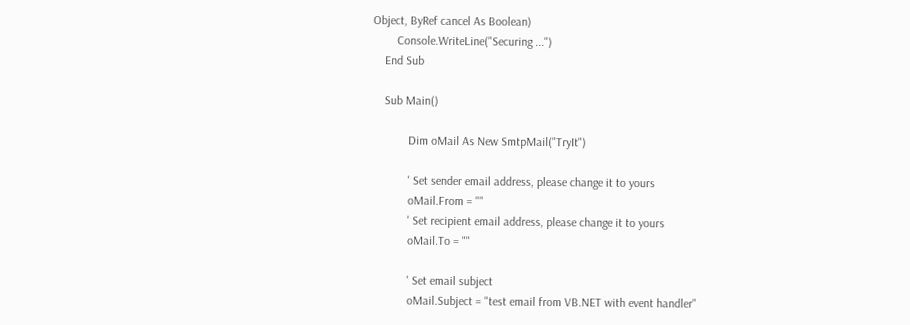Object, ByRef cancel As Boolean)
        Console.WriteLine("Securing ...")
    End Sub

    Sub Main()

            Dim oMail As New SmtpMail("TryIt")

            ' Set sender email address, please change it to yours
            oMail.From = ""
            ' Set recipient email address, please change it to yours
            oMail.To = ""

            ' Set email subject
            oMail.Subject = "test email from VB.NET with event handler"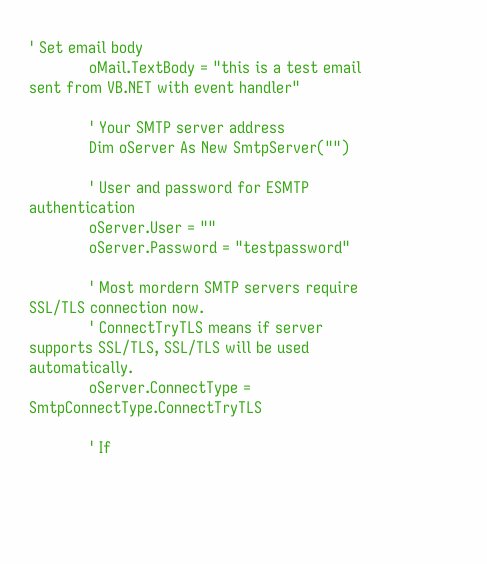' Set email body
            oMail.TextBody = "this is a test email sent from VB.NET with event handler"

            ' Your SMTP server address
            Dim oServer As New SmtpServer("")

            ' User and password for ESMTP authentication
            oServer.User = ""
            oServer.Password = "testpassword"

            ' Most mordern SMTP servers require SSL/TLS connection now.
            ' ConnectTryTLS means if server supports SSL/TLS, SSL/TLS will be used automatically.
            oServer.ConnectType = SmtpConnectType.ConnectTryTLS

            ' If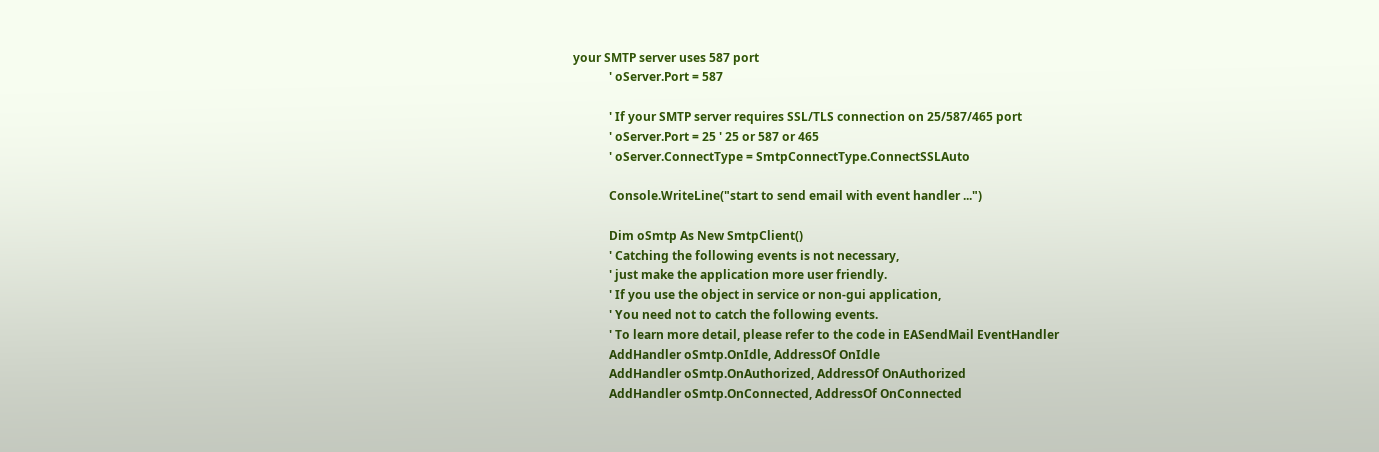your SMTP server uses 587 port
            ' oServer.Port = 587

            ' If your SMTP server requires SSL/TLS connection on 25/587/465 port
            ' oServer.Port = 25 ' 25 or 587 or 465
            ' oServer.ConnectType = SmtpConnectType.ConnectSSLAuto

            Console.WriteLine("start to send email with event handler ...")

            Dim oSmtp As New SmtpClient()
            ' Catching the following events is not necessary,
            ' just make the application more user friendly.
            ' If you use the object in service or non-gui application,
            ' You need not to catch the following events.
            ' To learn more detail, please refer to the code in EASendMail EventHandler
            AddHandler oSmtp.OnIdle, AddressOf OnIdle
            AddHandler oSmtp.OnAuthorized, AddressOf OnAuthorized
            AddHandler oSmtp.OnConnected, AddressOf OnConnected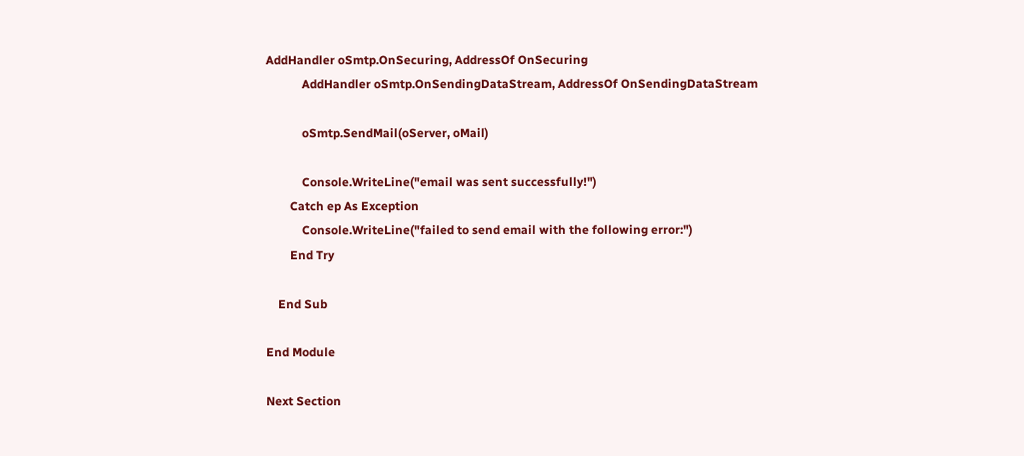AddHandler oSmtp.OnSecuring, AddressOf OnSecuring
            AddHandler oSmtp.OnSendingDataStream, AddressOf OnSendingDataStream

            oSmtp.SendMail(oServer, oMail)

            Console.WriteLine("email was sent successfully!")
        Catch ep As Exception
            Console.WriteLine("failed to send email with the following error:")
        End Try

    End Sub

End Module

Next Section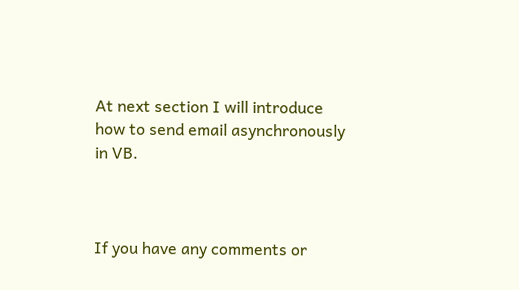At next section I will introduce how to send email asynchronously in VB.



If you have any comments or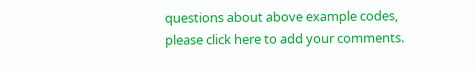questions about above example codes, please click here to add your comments.